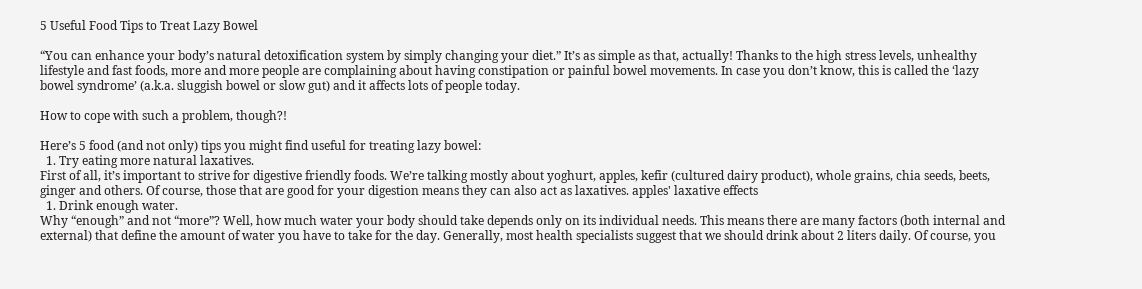5 Useful Food Tips to Treat Lazy Bowel

“You can enhance your body’s natural detoxification system by simply changing your diet.” It’s as simple as that, actually! Thanks to the high stress levels, unhealthy lifestyle and fast foods, more and more people are complaining about having constipation or painful bowel movements. In case you don’t know, this is called the ‘lazy bowel syndrome’ (a.k.a. sluggish bowel or slow gut) and it affects lots of people today.

How to cope with such a problem, though?!

Here’s 5 food (and not only) tips you might find useful for treating lazy bowel:
  1. Try eating more natural laxatives.
First of all, it’s important to strive for digestive friendly foods. We’re talking mostly about yoghurt, apples, kefir (cultured dairy product), whole grains, chia seeds, beets, ginger and others. Of course, those that are good for your digestion means they can also act as laxatives. apples' laxative effects
  1. Drink enough water.
Why “enough” and not “more”? Well, how much water your body should take depends only on its individual needs. This means there are many factors (both internal and external) that define the amount of water you have to take for the day. Generally, most health specialists suggest that we should drink about 2 liters daily. Of course, you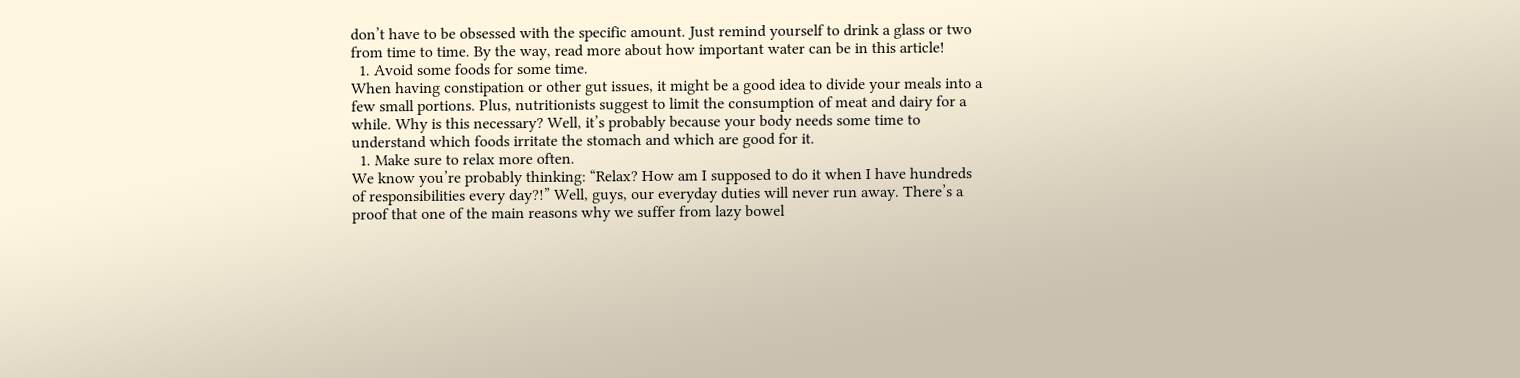don’t have to be obsessed with the specific amount. Just remind yourself to drink a glass or two from time to time. By the way, read more about how important water can be in this article!
  1. Avoid some foods for some time.
When having constipation or other gut issues, it might be a good idea to divide your meals into a few small portions. Plus, nutritionists suggest to limit the consumption of meat and dairy for a while. Why is this necessary? Well, it’s probably because your body needs some time to understand which foods irritate the stomach and which are good for it.
  1. Make sure to relax more often.
We know you’re probably thinking: “Relax? How am I supposed to do it when I have hundreds of responsibilities every day?!” Well, guys, our everyday duties will never run away. There’s a proof that one of the main reasons why we suffer from lazy bowel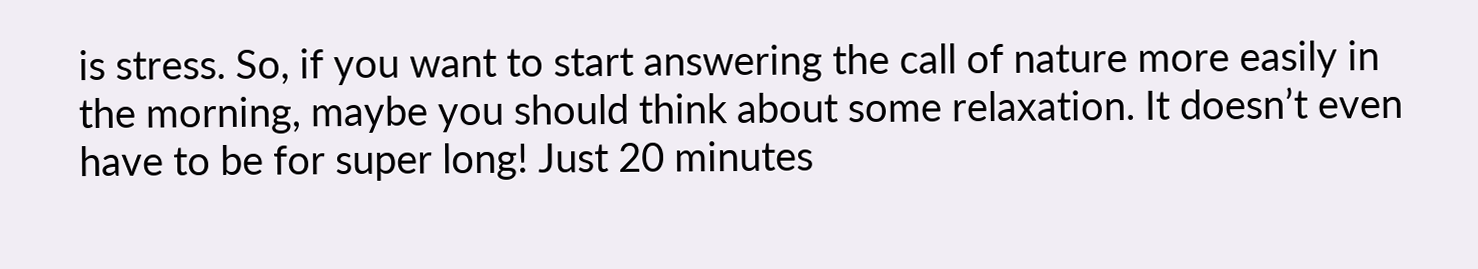is stress. So, if you want to start answering the call of nature more easily in the morning, maybe you should think about some relaxation. It doesn’t even have to be for super long! Just 20 minutes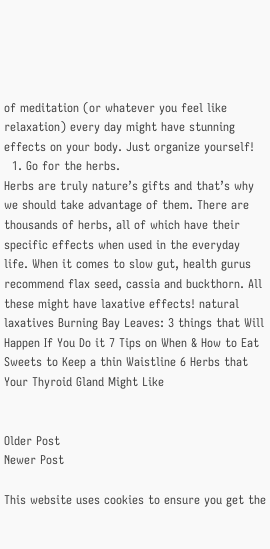of meditation (or whatever you feel like relaxation) every day might have stunning effects on your body. Just organize yourself!
  1. Go for the herbs.
Herbs are truly nature’s gifts and that’s why we should take advantage of them. There are thousands of herbs, all of which have their specific effects when used in the everyday life. When it comes to slow gut, health gurus recommend flax seed, cassia and buckthorn. All these might have laxative effects! natural laxatives Burning Bay Leaves: 3 things that Will Happen If You Do it 7 Tips on When & How to Eat Sweets to Keep a thin Waistline 6 Herbs that Your Thyroid Gland Might Like


Older Post
Newer Post

This website uses cookies to ensure you get the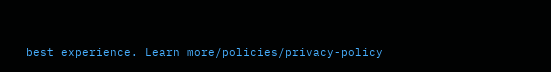best experience. Learn more/policies/privacy-policy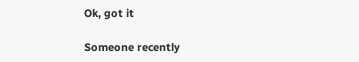Ok, got it

Someone recently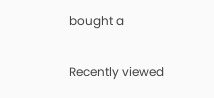bought a

Recently viewed